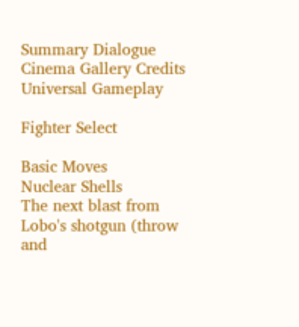Summary Dialogue Cinema Gallery Credits
Universal Gameplay

Fighter Select

Basic Moves
Nuclear Shells
The next blast from Lobo's shotgun (throw and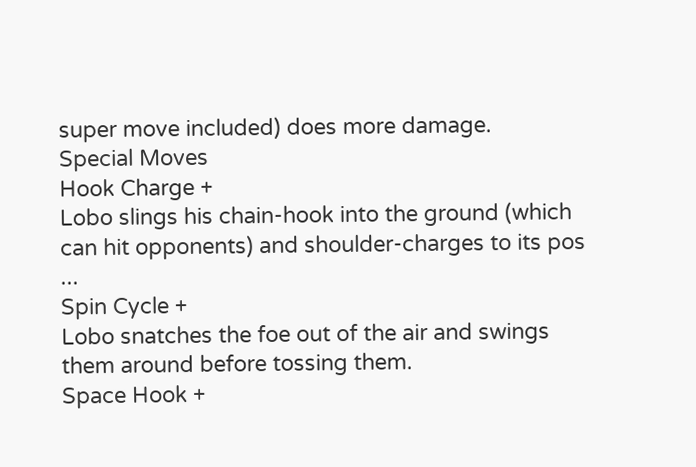super move included) does more damage.
Special Moves
Hook Charge +
Lobo slings his chain-hook into the ground (which can hit opponents) and shoulder-charges to its pos ...
Spin Cycle +
Lobo snatches the foe out of the air and swings them around before tossing them.
Space Hook +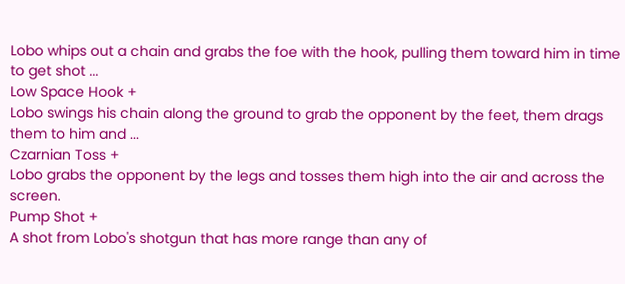Lobo whips out a chain and grabs the foe with the hook, pulling them toward him in time to get shot ...
Low Space Hook +
Lobo swings his chain along the ground to grab the opponent by the feet, them drags them to him and ...
Czarnian Toss +
Lobo grabs the opponent by the legs and tosses them high into the air and across the screen.
Pump Shot +
A shot from Lobo's shotgun that has more range than any of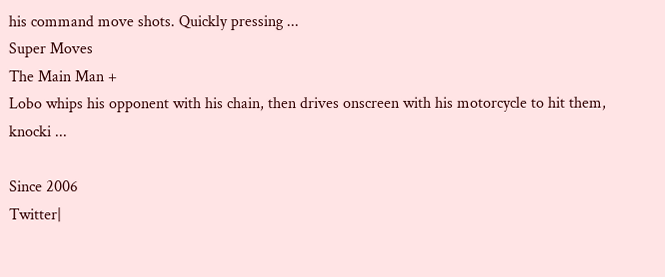his command move shots. Quickly pressing ...
Super Moves
The Main Man +
Lobo whips his opponent with his chain, then drives onscreen with his motorcycle to hit them, knocki ...

Since 2006
Twitter|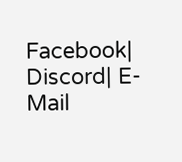Facebook| Discord| E-Mail